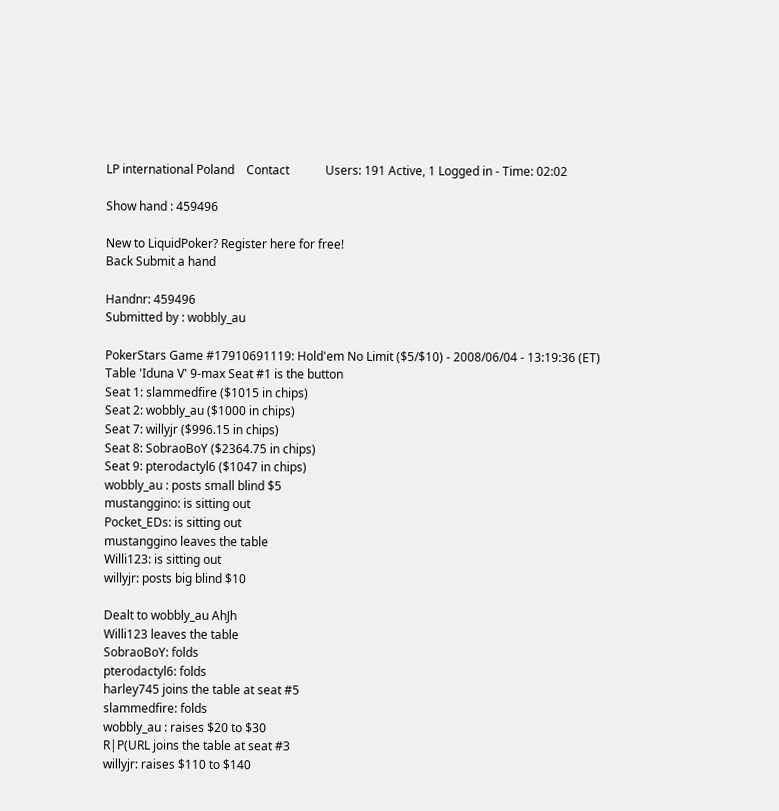LP international Poland    Contact            Users: 191 Active, 1 Logged in - Time: 02:02

Show hand : 459496

New to LiquidPoker? Register here for free!
Back Submit a hand

Handnr: 459496
Submitted by : wobbly_au

PokerStars Game #17910691119: Hold'em No Limit ($5/$10) - 2008/06/04 - 13:19:36 (ET)
Table 'Iduna V' 9-max Seat #1 is the button
Seat 1: slammedfire ($1015 in chips)
Seat 2: wobbly_au ($1000 in chips)
Seat 7: willyjr ($996.15 in chips)
Seat 8: SobraoBoY ($2364.75 in chips)
Seat 9: pterodactyl6 ($1047 in chips)
wobbly_au : posts small blind $5
mustanggino: is sitting out
Pocket_EDs: is sitting out
mustanggino leaves the table
Willi123: is sitting out
willyjr: posts big blind $10

Dealt to wobbly_au AhJh
Willi123 leaves the table
SobraoBoY: folds
pterodactyl6: folds
harley745 joins the table at seat #5
slammedfire: folds
wobbly_au : raises $20 to $30
R|P(URL joins the table at seat #3
willyjr: raises $110 to $140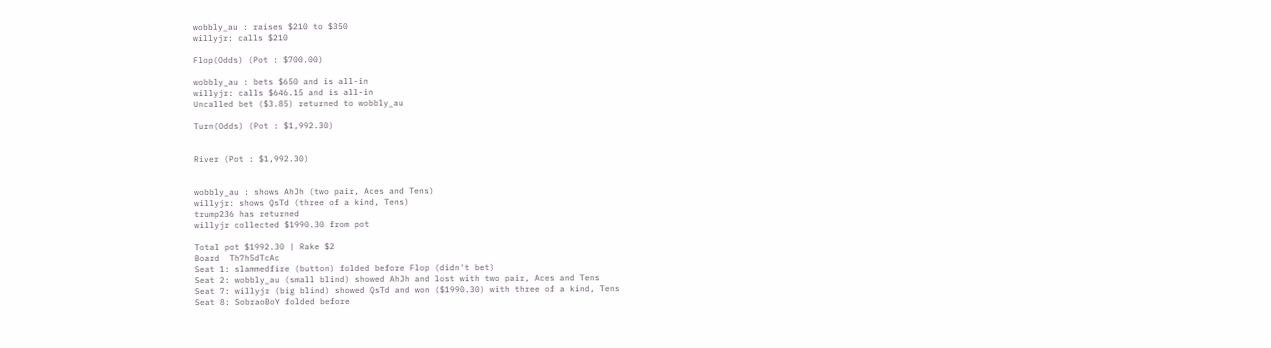wobbly_au : raises $210 to $350
willyjr: calls $210

Flop(Odds) (Pot : $700.00)

wobbly_au : bets $650 and is all-in
willyjr: calls $646.15 and is all-in
Uncalled bet ($3.85) returned to wobbly_au

Turn(Odds) (Pot : $1,992.30)


River (Pot : $1,992.30)


wobbly_au : shows AhJh (two pair, Aces and Tens)
willyjr: shows QsTd (three of a kind, Tens)
trump236 has returned
willyjr collected $1990.30 from pot

Total pot $1992.30 | Rake $2
Board  Th7h5dTcAc
Seat 1: slammedfire (button) folded before Flop (didn't bet)
Seat 2: wobbly_au (small blind) showed AhJh and lost with two pair, Aces and Tens
Seat 7: willyjr (big blind) showed QsTd and won ($1990.30) with three of a kind, Tens
Seat 8: SobraoBoY folded before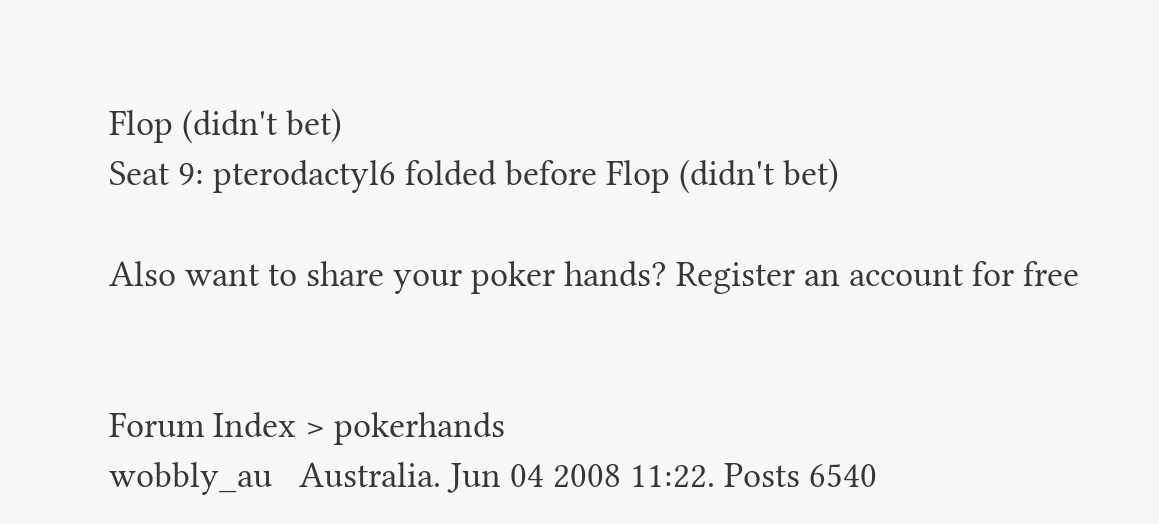Flop (didn't bet)
Seat 9: pterodactyl6 folded before Flop (didn't bet)

Also want to share your poker hands? Register an account for free


Forum Index > pokerhands
wobbly_au   Australia. Jun 04 2008 11:22. Posts 6540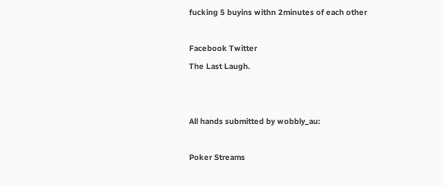fucking 5 buyins withn 2minutes of each other

Facebook Twitter
The Last Laugh.


All hands submitted by wobbly_au:

Poker Streams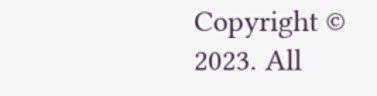Copyright © 2023. All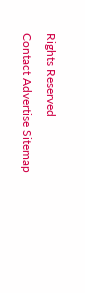Rights Reserved
Contact Advertise Sitemap